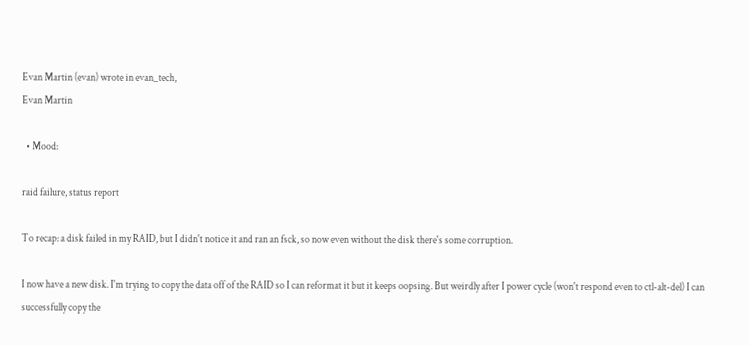Evan Martin (evan) wrote in evan_tech,
Evan Martin

  • Mood:

raid failure, status report

To recap: a disk failed in my RAID, but I didn't notice it and ran an fsck, so now even without the disk there's some corruption.

I now have a new disk. I'm trying to copy the data off of the RAID so I can reformat it but it keeps oopsing. But weirdly after I power cycle (won't respond even to ctl-alt-del) I can successfully copy the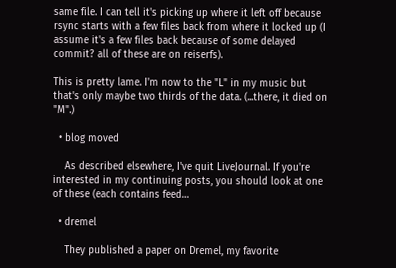same file. I can tell it's picking up where it left off because rsync starts with a few files back from where it locked up (I assume it's a few files back because of some delayed commit? all of these are on reiserfs).

This is pretty lame. I'm now to the "L" in my music but that's only maybe two thirds of the data. (...there, it died on "M".)

  • blog moved

    As described elsewhere, I've quit LiveJournal. If you're interested in my continuing posts, you should look at one of these (each contains feed…

  • dremel

    They published a paper on Dremel, my favorite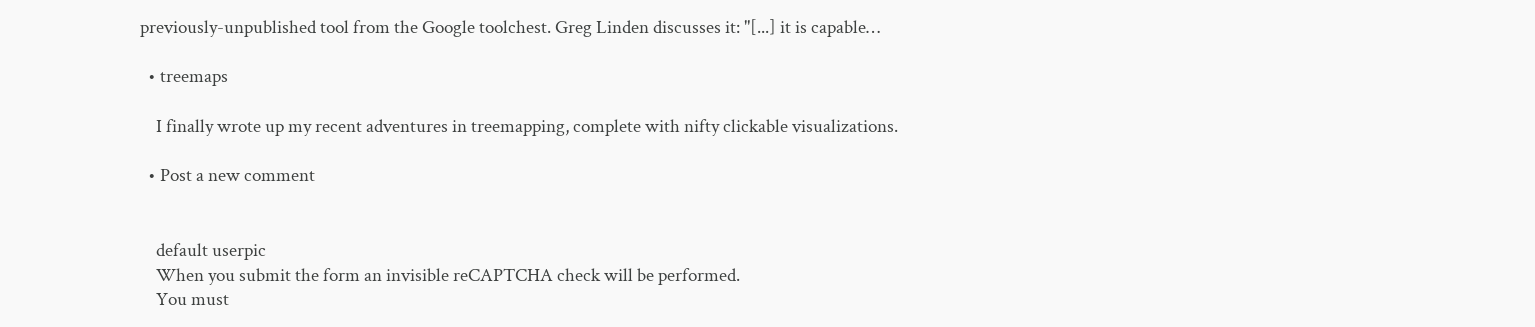previously-unpublished tool from the Google toolchest. Greg Linden discusses it: "[...] it is capable…

  • treemaps

    I finally wrote up my recent adventures in treemapping, complete with nifty clickable visualizations.

  • Post a new comment


    default userpic
    When you submit the form an invisible reCAPTCHA check will be performed.
    You must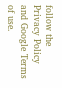follow the Privacy Policy and Google Terms of use.